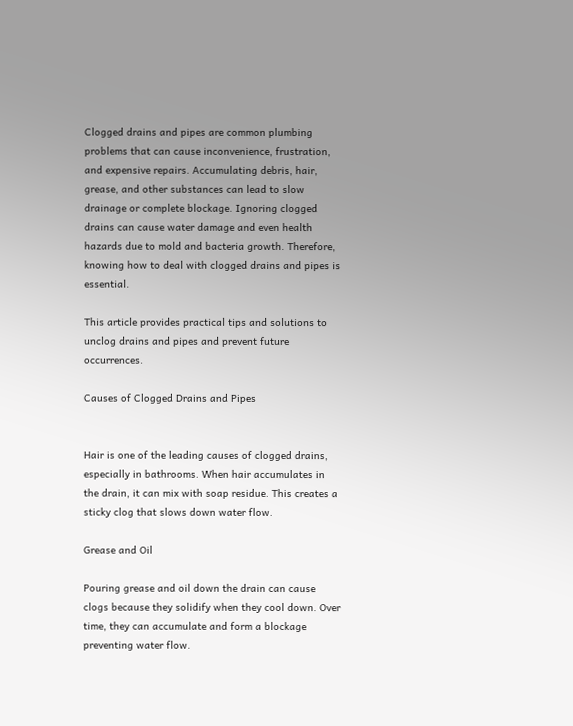Clogged drains and pipes are common plumbing problems that can cause inconvenience, frustration, and expensive repairs. Accumulating debris, hair, grease, and other substances can lead to slow drainage or complete blockage. Ignoring clogged drains can cause water damage and even health hazards due to mold and bacteria growth. Therefore, knowing how to deal with clogged drains and pipes is essential.

This article provides practical tips and solutions to unclog drains and pipes and prevent future occurrences.

Causes of Clogged Drains and Pipes


Hair is one of the leading causes of clogged drains, especially in bathrooms. When hair accumulates in the drain, it can mix with soap residue. This creates a sticky clog that slows down water flow.

Grease and Oil

Pouring grease and oil down the drain can cause clogs because they solidify when they cool down. Over time, they can accumulate and form a blockage preventing water flow.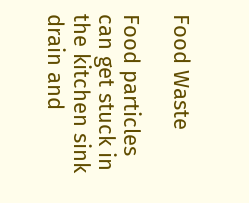Food Waste

Food particles can get stuck in the kitchen sink drain and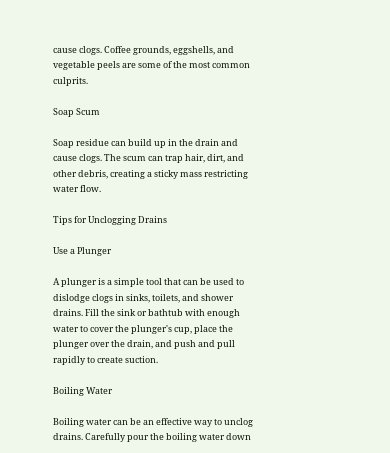cause clogs. Coffee grounds, eggshells, and vegetable peels are some of the most common culprits.

Soap Scum

Soap residue can build up in the drain and cause clogs. The scum can trap hair, dirt, and other debris, creating a sticky mass restricting water flow.

Tips for Unclogging Drains

Use a Plunger

A plunger is a simple tool that can be used to dislodge clogs in sinks, toilets, and shower drains. Fill the sink or bathtub with enough water to cover the plunger's cup, place the plunger over the drain, and push and pull rapidly to create suction.

Boiling Water

Boiling water can be an effective way to unclog drains. Carefully pour the boiling water down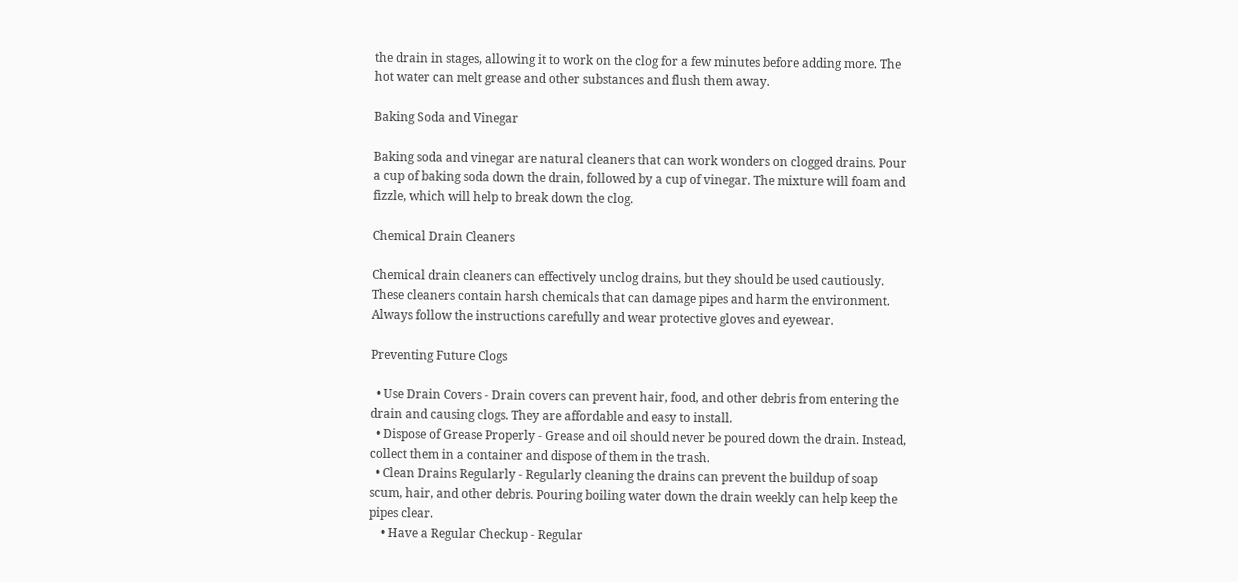the drain in stages, allowing it to work on the clog for a few minutes before adding more. The hot water can melt grease and other substances and flush them away.

Baking Soda and Vinegar

Baking soda and vinegar are natural cleaners that can work wonders on clogged drains. Pour a cup of baking soda down the drain, followed by a cup of vinegar. The mixture will foam and fizzle, which will help to break down the clog.

Chemical Drain Cleaners

Chemical drain cleaners can effectively unclog drains, but they should be used cautiously. These cleaners contain harsh chemicals that can damage pipes and harm the environment. Always follow the instructions carefully and wear protective gloves and eyewear.

Preventing Future Clogs

  • Use Drain Covers - Drain covers can prevent hair, food, and other debris from entering the drain and causing clogs. They are affordable and easy to install.
  • Dispose of Grease Properly - Grease and oil should never be poured down the drain. Instead, collect them in a container and dispose of them in the trash.
  • Clean Drains Regularly - Regularly cleaning the drains can prevent the buildup of soap scum, hair, and other debris. Pouring boiling water down the drain weekly can help keep the pipes clear.
    • Have a Regular Checkup - Regular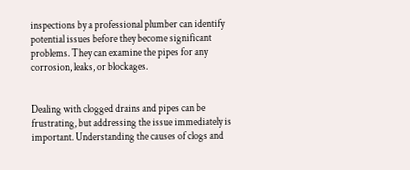inspections by a professional plumber can identify potential issues before they become significant problems. They can examine the pipes for any corrosion, leaks, or blockages.


Dealing with clogged drains and pipes can be frustrating, but addressing the issue immediately is important. Understanding the causes of clogs and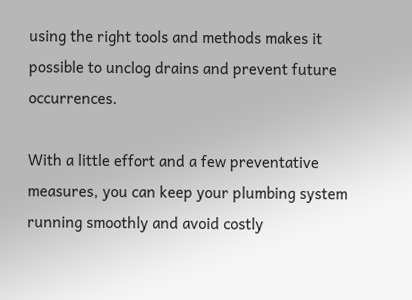using the right tools and methods makes it possible to unclog drains and prevent future occurrences.

With a little effort and a few preventative measures, you can keep your plumbing system running smoothly and avoid costly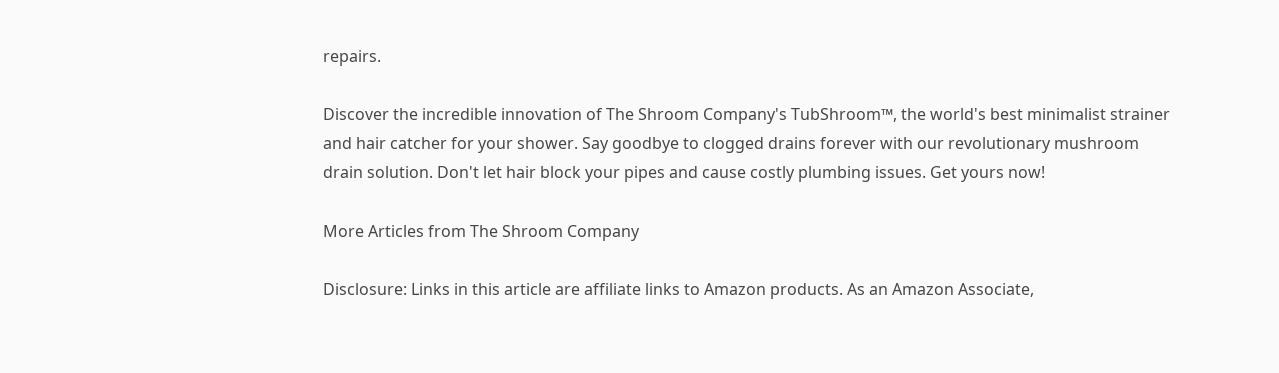repairs.

Discover the incredible innovation of The Shroom Company's TubShroom™, the world's best minimalist strainer and hair catcher for your shower. Say goodbye to clogged drains forever with our revolutionary mushroom drain solution. Don't let hair block your pipes and cause costly plumbing issues. Get yours now!

More Articles from The Shroom Company

Disclosure: Links in this article are affiliate links to Amazon products. As an Amazon Associate,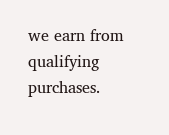we earn from qualifying purchases.